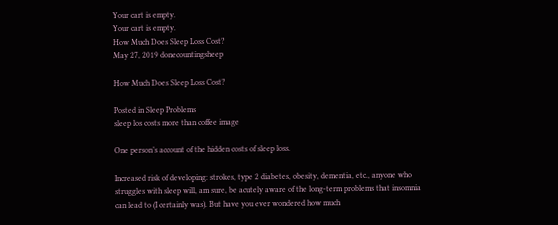Your cart is empty.
Your cart is empty.
How Much Does Sleep Loss Cost?
May 27, 2019 donecountingsheep

How Much Does Sleep Loss Cost?

Posted in Sleep Problems
sleep los costs more than coffee image

One person’s account of the hidden costs of sleep loss.

Increased risk of developing: strokes, type 2 diabetes, obesity, dementia, etc., anyone who struggles with sleep will, am sure, be acutely aware of the long-term problems that insomnia can lead to (I certainly was). But have you ever wondered how much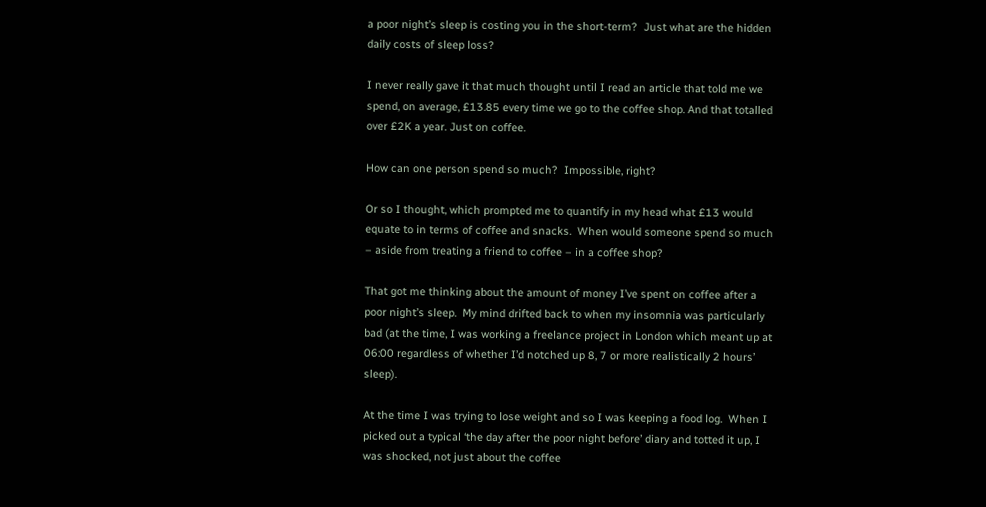a poor night’s sleep is costing you in the short-term?  Just what are the hidden daily costs of sleep loss?

I never really gave it that much thought until I read an article that told me we spend, on average, £13.85 every time we go to the coffee shop. And that totalled over £2K a year. Just on coffee.

How can one person spend so much?  Impossible, right?

Or so I thought, which prompted me to quantify in my head what £13 would equate to in terms of coffee and snacks.  When would someone spend so much – aside from treating a friend to coffee – in a coffee shop?

That got me thinking about the amount of money I’ve spent on coffee after a poor night’s sleep.  My mind drifted back to when my insomnia was particularly bad (at the time, I was working a freelance project in London which meant up at 06:00 regardless of whether I’d notched up 8, 7 or more realistically 2 hours’ sleep).

At the time I was trying to lose weight and so I was keeping a food log.  When I picked out a typical ‘the day after the poor night before’ diary and totted it up, I was shocked, not just about the coffee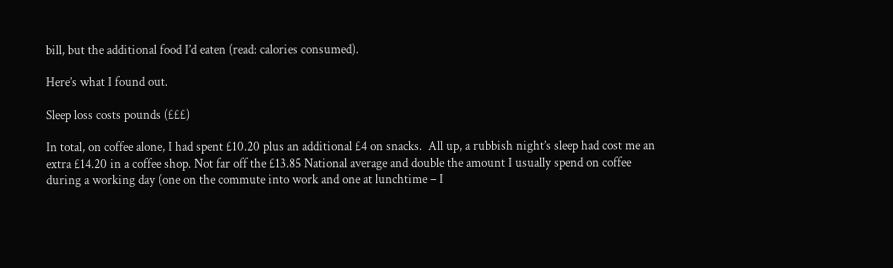bill, but the additional food I’d eaten (read: calories consumed).

Here’s what I found out.

Sleep loss costs pounds (£££)

In total, on coffee alone, I had spent £10.20 plus an additional £4 on snacks.  All up, a rubbish night’s sleep had cost me an extra £14.20 in a coffee shop. Not far off the £13.85 National average and double the amount I usually spend on coffee during a working day (one on the commute into work and one at lunchtime – I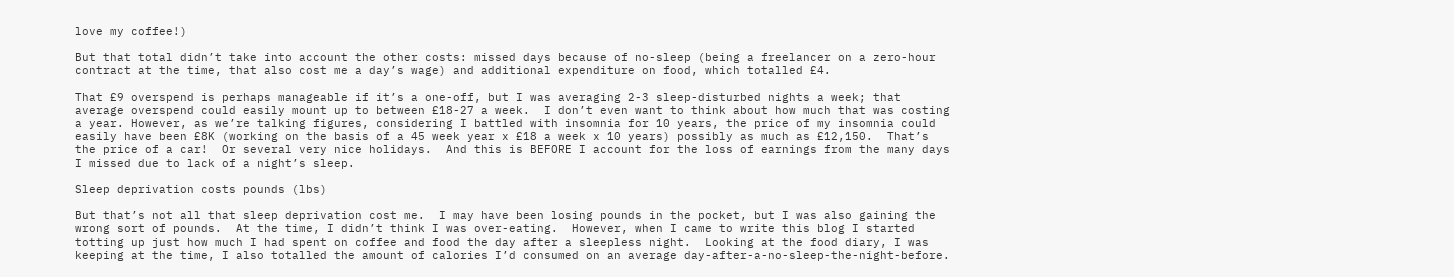love my coffee!)

But that total didn’t take into account the other costs: missed days because of no-sleep (being a freelancer on a zero-hour contract at the time, that also cost me a day’s wage) and additional expenditure on food, which totalled £4.

That £9 overspend is perhaps manageable if it’s a one-off, but I was averaging 2-3 sleep-disturbed nights a week; that average overspend could easily mount up to between £18-27 a week.  I don’t even want to think about how much that was costing a year. However, as we’re talking figures, considering I battled with insomnia for 10 years, the price of my insomnia could easily have been £8K (working on the basis of a 45 week year x £18 a week x 10 years) possibly as much as £12,150.  That’s the price of a car!  Or several very nice holidays.  And this is BEFORE I account for the loss of earnings from the many days I missed due to lack of a night’s sleep.

Sleep deprivation costs pounds (lbs)

But that’s not all that sleep deprivation cost me.  I may have been losing pounds in the pocket, but I was also gaining the wrong sort of pounds.  At the time, I didn’t think I was over-eating.  However, when I came to write this blog I started totting up just how much I had spent on coffee and food the day after a sleepless night.  Looking at the food diary, I was keeping at the time, I also totalled the amount of calories I’d consumed on an average day-after-a-no-sleep-the-night-before.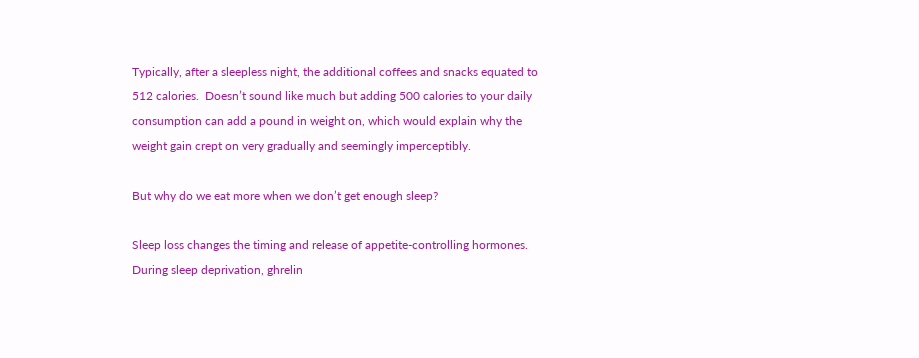Typically, after a sleepless night, the additional coffees and snacks equated to 512 calories.  Doesn’t sound like much but adding 500 calories to your daily consumption can add a pound in weight on, which would explain why the weight gain crept on very gradually and seemingly imperceptibly.

But why do we eat more when we don’t get enough sleep?

Sleep loss changes the timing and release of appetite-controlling hormones. During sleep deprivation, ghrelin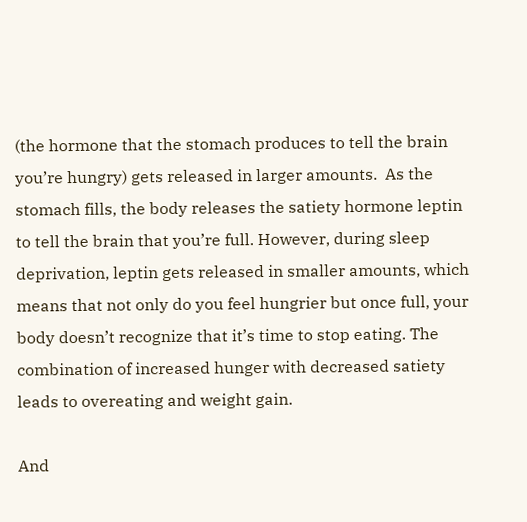(the hormone that the stomach produces to tell the brain you’re hungry) gets released in larger amounts.  As the stomach fills, the body releases the satiety hormone leptin to tell the brain that you’re full. However, during sleep deprivation, leptin gets released in smaller amounts, which means that not only do you feel hungrier but once full, your body doesn’t recognize that it’s time to stop eating. The combination of increased hunger with decreased satiety leads to overeating and weight gain.

And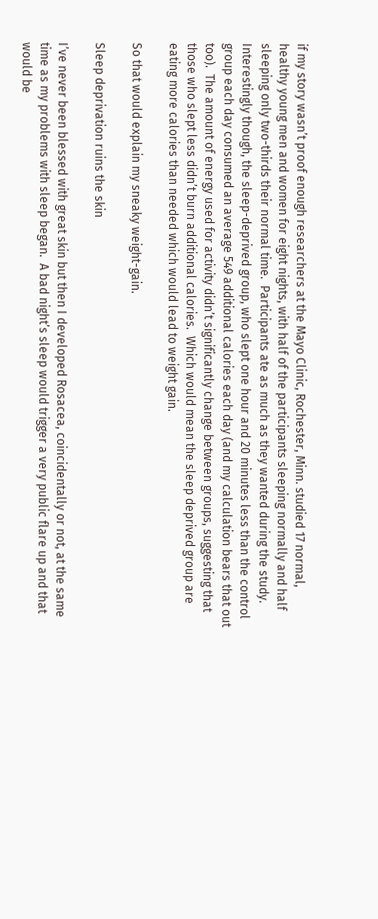if my story wasn’t proof enough researchers at the Mayo Clinic, Rochester, Minn. studied 17 normal, healthy young men and women for eight nights, with half of the participants sleeping normally and half sleeping only two-thirds their normal time.  Participants ate as much as they wanted during the study.  Interestingly though, the sleep-deprived group, who slept one hour and 20 minutes less than the control group each day consumed an average 549 additional calories each day (and my calculation bears that out too).  The amount of energy used for activity didn’t significantly change between groups, suggesting that those who slept less didn’t burn additional calories.  Which would mean the sleep deprived group are eating more calories than needed which would lead to weight gain.

So that would explain my sneaky weight-gain.

Sleep deprivation ruins the skin

I’ve never been blessed with great skin but then I developed Rosacea, coincidentally or not, at the same time as my problems with sleep began.  A bad night’s sleep would trigger a very public flare up and that would be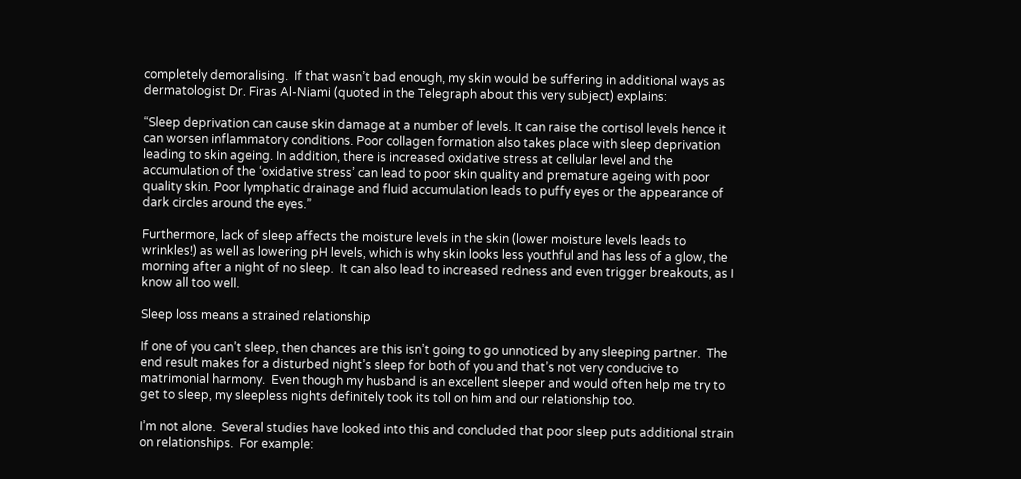completely demoralising.  If that wasn’t bad enough, my skin would be suffering in additional ways as dermatologist Dr. Firas Al-Niami (quoted in the Telegraph about this very subject) explains:

“Sleep deprivation can cause skin damage at a number of levels. It can raise the cortisol levels hence it can worsen inflammatory conditions. Poor collagen formation also takes place with sleep deprivation leading to skin ageing. In addition, there is increased oxidative stress at cellular level and the accumulation of the ‘oxidative stress’ can lead to poor skin quality and premature ageing with poor quality skin. Poor lymphatic drainage and fluid accumulation leads to puffy eyes or the appearance of dark circles around the eyes.”

Furthermore, lack of sleep affects the moisture levels in the skin (lower moisture levels leads to wrinkles!) as well as lowering pH levels, which is why skin looks less youthful and has less of a glow, the morning after a night of no sleep.  It can also lead to increased redness and even trigger breakouts, as I know all too well.

Sleep loss means a strained relationship

If one of you can’t sleep, then chances are this isn’t going to go unnoticed by any sleeping partner.  The end result makes for a disturbed night’s sleep for both of you and that’s not very conducive to matrimonial harmony.  Even though my husband is an excellent sleeper and would often help me try to get to sleep, my sleepless nights definitely took its toll on him and our relationship too.

I’m not alone.  Several studies have looked into this and concluded that poor sleep puts additional strain on relationships.  For example: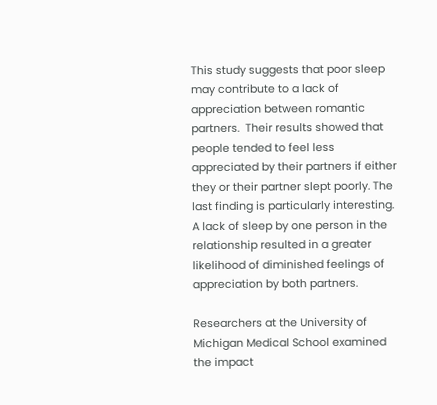This study suggests that poor sleep may contribute to a lack of appreciation between romantic partners.  Their results showed that people tended to feel less appreciated by their partners if either they or their partner slept poorly. The last finding is particularly interesting. A lack of sleep by one person in the relationship resulted in a greater likelihood of diminished feelings of appreciation by both partners.

Researchers at the University of Michigan Medical School examined the impact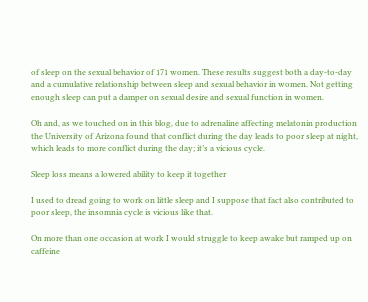of sleep on the sexual behavior of 171 women. These results suggest both a day-to-day and a cumulative relationship between sleep and sexual behavior in women. Not getting enough sleep can put a damper on sexual desire and sexual function in women.

Oh and, as we touched on in this blog, due to adrenaline affecting melatonin production the University of Arizona found that conflict during the day leads to poor sleep at night, which leads to more conflict during the day; it’s a vicious cycle.

Sleep loss means a lowered ability to keep it together

I used to dread going to work on little sleep and I suppose that fact also contributed to poor sleep, the insomnia cycle is vicious like that.

On more than one occasion at work I would struggle to keep awake but ramped up on caffeine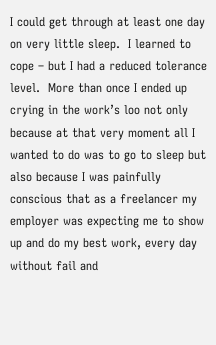I could get through at least one day on very little sleep.  I learned to cope – but I had a reduced tolerance level.  More than once I ended up crying in the work’s loo not only because at that very moment all I wanted to do was to go to sleep but also because I was painfully conscious that as a freelancer my employer was expecting me to show up and do my best work, every day without fail and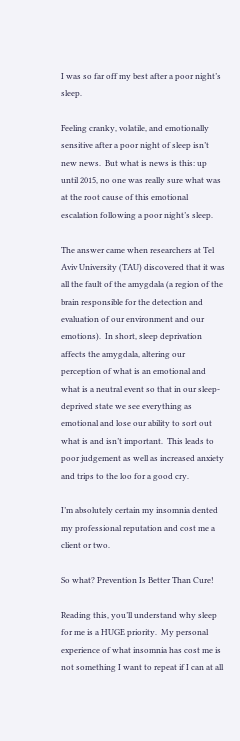I was so far off my best after a poor night’s sleep.

Feeling cranky, volatile, and emotionally sensitive after a poor night of sleep isn’t new news.  But what is news is this: up until 2015, no one was really sure what was at the root cause of this emotional escalation following a poor night’s sleep.

The answer came when researchers at Tel Aviv University (TAU) discovered that it was all the fault of the amygdala (a region of the brain responsible for the detection and evaluation of our environment and our emotions).  In short, sleep deprivation affects the amygdala, altering our perception of what is an emotional and what is a neutral event so that in our sleep-deprived state we see everything as emotional and lose our ability to sort out what is and isn’t important.  This leads to poor judgement as well as increased anxiety and trips to the loo for a good cry.

I’m absolutely certain my insomnia dented my professional reputation and cost me a client or two.

So what? Prevention Is Better Than Cure!

Reading this, you’ll understand why sleep for me is a HUGE priority.  My personal experience of what insomnia has cost me is not something I want to repeat if I can at all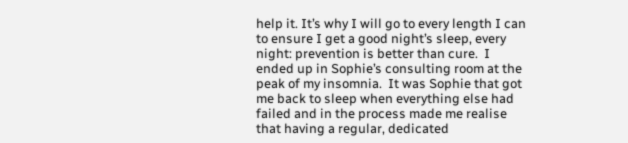help it. It’s why I will go to every length I can to ensure I get a good night’s sleep, every night: prevention is better than cure.  I ended up in Sophie’s consulting room at the peak of my insomnia.  It was Sophie that got me back to sleep when everything else had failed and in the process made me realise that having a regular, dedicated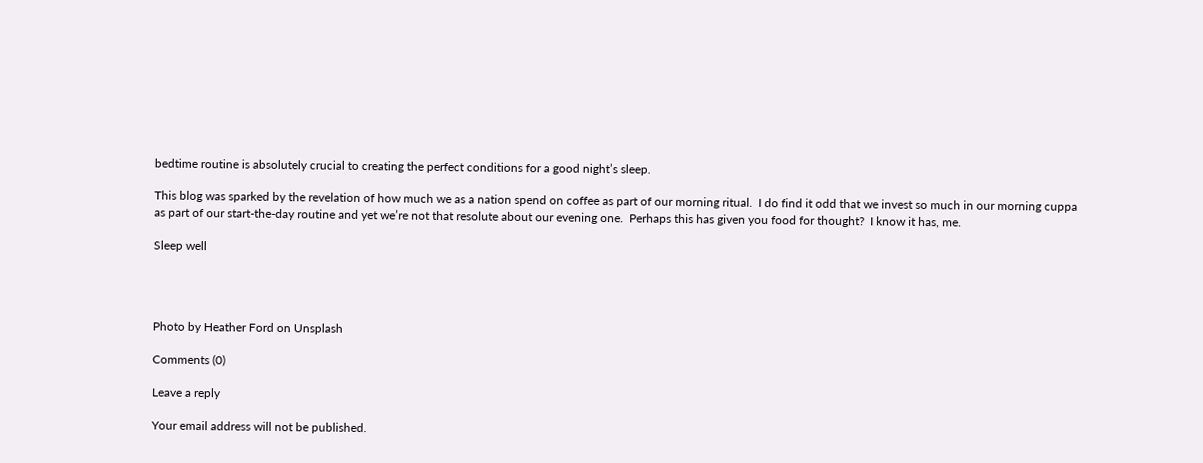bedtime routine is absolutely crucial to creating the perfect conditions for a good night’s sleep.

This blog was sparked by the revelation of how much we as a nation spend on coffee as part of our morning ritual.  I do find it odd that we invest so much in our morning cuppa as part of our start-the-day routine and yet we’re not that resolute about our evening one.  Perhaps this has given you food for thought?  I know it has, me.

Sleep well




Photo by Heather Ford on Unsplash

Comments (0)

Leave a reply

Your email address will not be published.